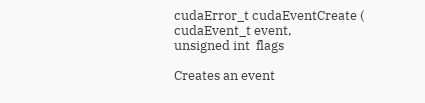cudaError_t cudaEventCreate ( cudaEvent_t event,
unsigned int  flags

Creates an event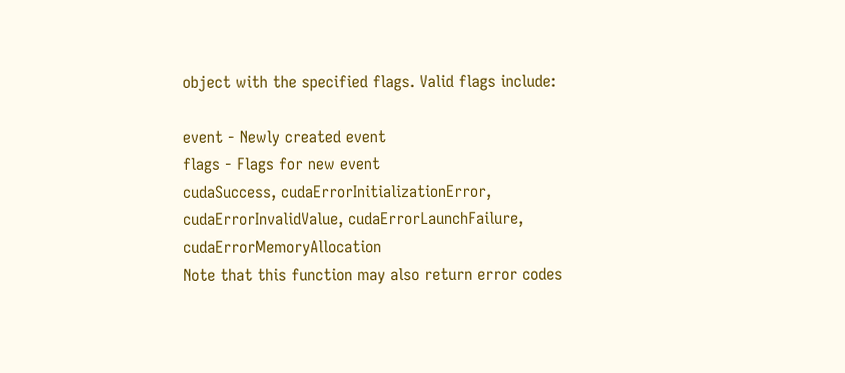object with the specified flags. Valid flags include:

event - Newly created event
flags - Flags for new event
cudaSuccess, cudaErrorInitializationError, cudaErrorInvalidValue, cudaErrorLaunchFailure, cudaErrorMemoryAllocation
Note that this function may also return error codes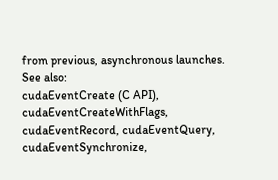from previous, asynchronous launches.
See also:
cudaEventCreate (C API), cudaEventCreateWithFlags, cudaEventRecord, cudaEventQuery, cudaEventSynchronize,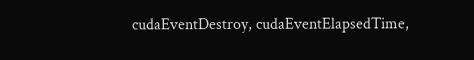cudaEventDestroy, cudaEventElapsedTime,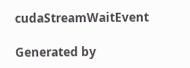cudaStreamWaitEvent

Generated by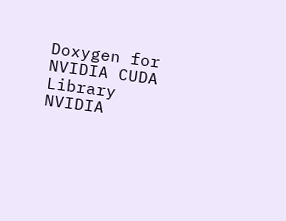Doxygen for NVIDIA CUDA Library  NVIDIA